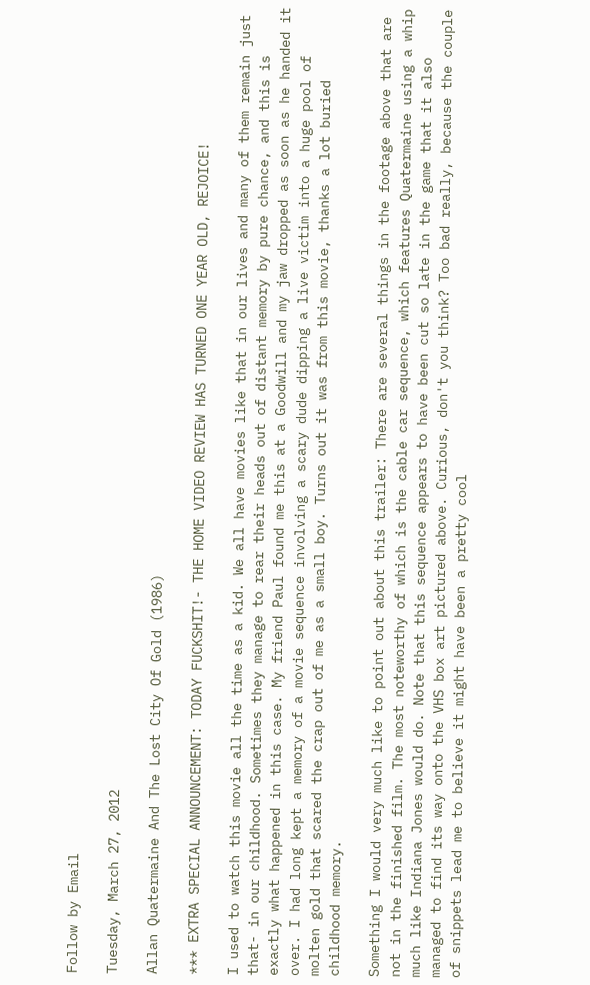Follow by Email

Tuesday, March 27, 2012

Allan Quatermaine And The Lost City Of Gold (1986)

*** EXTRA SPECIAL ANNOUNCEMENT: TODAY FUCKSHIT!- THE HOME VIDEO REVIEW HAS TURNED ONE YEAR OLD, REJOICE!

I used to watch this movie all the time as a kid. We all have movies like that in our lives and many of them remain just that- in our childhood. Sometimes they manage to rear their heads out of distant memory by pure chance, and this is exactly what happened in this case. My friend Paul found me this at a Goodwill and my jaw dropped as soon as he handed it over. I had long kept a memory of a movie sequence involving a scary dude dipping a live victim into a huge pool of molten gold that scared the crap out of me as a small boy. Turns out it was from this movie, thanks a lot buried childhood memory.

Something I would very much like to point out about this trailer: There are several things in the footage above that are not in the finished film. The most noteworthy of which is the cable car sequence, which features Quatermaine using a whip much like Indiana Jones would do. Note that this sequence appears to have been cut so late in the game that it also managed to find its way onto the VHS box art pictured above. Curious, don't you think? Too bad really, because the couple of snippets lead me to believe it might have been a pretty cool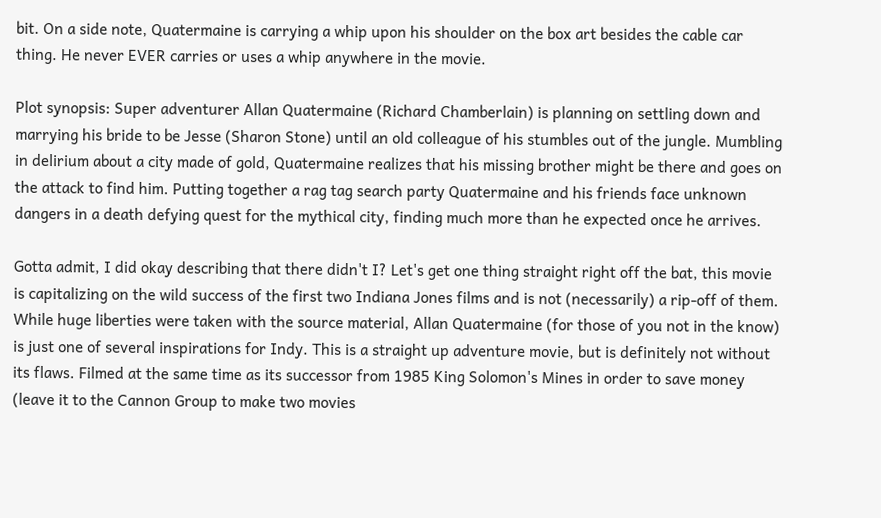bit. On a side note, Quatermaine is carrying a whip upon his shoulder on the box art besides the cable car thing. He never EVER carries or uses a whip anywhere in the movie.

Plot synopsis: Super adventurer Allan Quatermaine (Richard Chamberlain) is planning on settling down and marrying his bride to be Jesse (Sharon Stone) until an old colleague of his stumbles out of the jungle. Mumbling in delirium about a city made of gold, Quatermaine realizes that his missing brother might be there and goes on the attack to find him. Putting together a rag tag search party Quatermaine and his friends face unknown dangers in a death defying quest for the mythical city, finding much more than he expected once he arrives.

Gotta admit, I did okay describing that there didn't I? Let's get one thing straight right off the bat, this movie is capitalizing on the wild success of the first two Indiana Jones films and is not (necessarily) a rip-off of them. While huge liberties were taken with the source material, Allan Quatermaine (for those of you not in the know) is just one of several inspirations for Indy. This is a straight up adventure movie, but is definitely not without its flaws. Filmed at the same time as its successor from 1985 King Solomon's Mines in order to save money (leave it to the Cannon Group to make two movies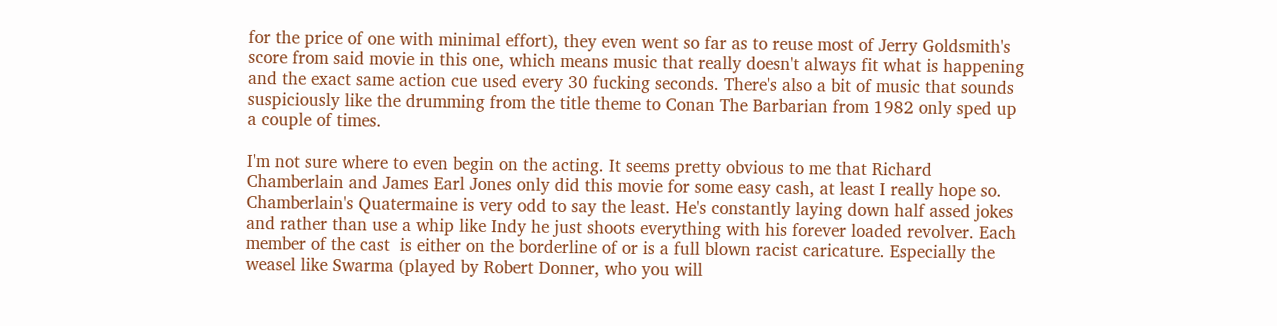for the price of one with minimal effort), they even went so far as to reuse most of Jerry Goldsmith's score from said movie in this one, which means music that really doesn't always fit what is happening and the exact same action cue used every 30 fucking seconds. There's also a bit of music that sounds suspiciously like the drumming from the title theme to Conan The Barbarian from 1982 only sped up a couple of times.

I'm not sure where to even begin on the acting. It seems pretty obvious to me that Richard Chamberlain and James Earl Jones only did this movie for some easy cash, at least I really hope so. Chamberlain's Quatermaine is very odd to say the least. He's constantly laying down half assed jokes and rather than use a whip like Indy he just shoots everything with his forever loaded revolver. Each member of the cast  is either on the borderline of or is a full blown racist caricature. Especially the weasel like Swarma (played by Robert Donner, who you will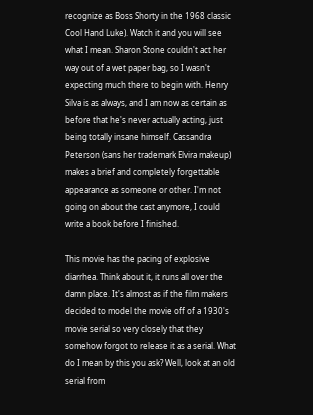recognize as Boss Shorty in the 1968 classic Cool Hand Luke). Watch it and you will see what I mean. Sharon Stone couldn't act her way out of a wet paper bag, so I wasn't expecting much there to begin with. Henry Silva is as always, and I am now as certain as before that he's never actually acting, just being totally insane himself. Cassandra Peterson (sans her trademark Elvira makeup) makes a brief and completely forgettable appearance as someone or other. I'm not going on about the cast anymore, I could write a book before I finished.

This movie has the pacing of explosive diarrhea. Think about it, it runs all over the damn place. It's almost as if the film makers decided to model the movie off of a 1930's movie serial so very closely that they somehow forgot to release it as a serial. What do I mean by this you ask? Well, look at an old serial from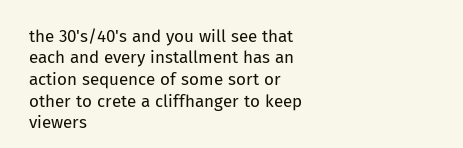the 30's/40's and you will see that each and every installment has an action sequence of some sort or other to crete a cliffhanger to keep viewers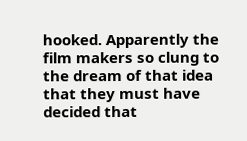hooked. Apparently the film makers so clung to the dream of that idea that they must have decided that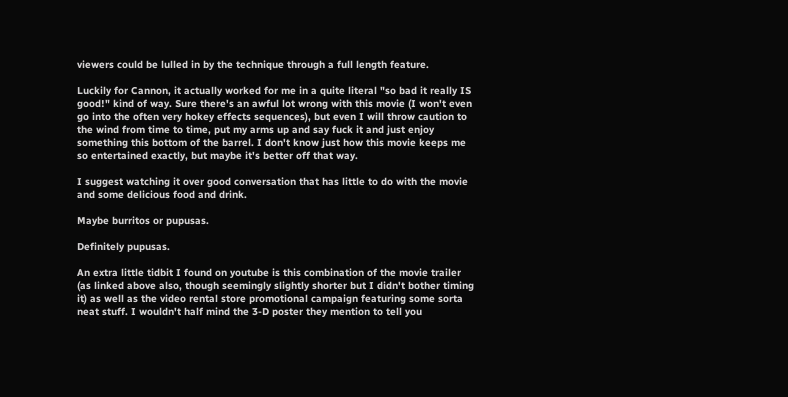viewers could be lulled in by the technique through a full length feature.

Luckily for Cannon, it actually worked for me in a quite literal "so bad it really IS good!" kind of way. Sure there's an awful lot wrong with this movie (I won't even go into the often very hokey effects sequences), but even I will throw caution to the wind from time to time, put my arms up and say fuck it and just enjoy something this bottom of the barrel. I don't know just how this movie keeps me so entertained exactly, but maybe it's better off that way.

I suggest watching it over good conversation that has little to do with the movie and some delicious food and drink.

Maybe burritos or pupusas.

Definitely pupusas.

An extra little tidbit I found on youtube is this combination of the movie trailer (as linked above also, though seemingly slightly shorter but I didn't bother timing it) as well as the video rental store promotional campaign featuring some sorta neat stuff. I wouldn't half mind the 3-D poster they mention to tell you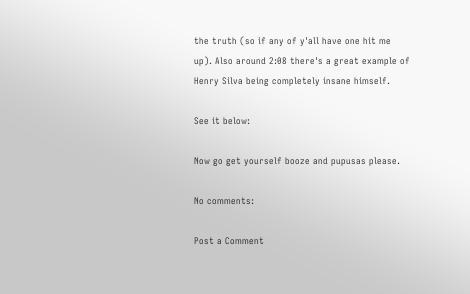the truth (so if any of y'all have one hit me up). Also around 2:08 there's a great example of Henry Silva being completely insane himself.

See it below:

Now go get yourself booze and pupusas please.

No comments:

Post a Comment